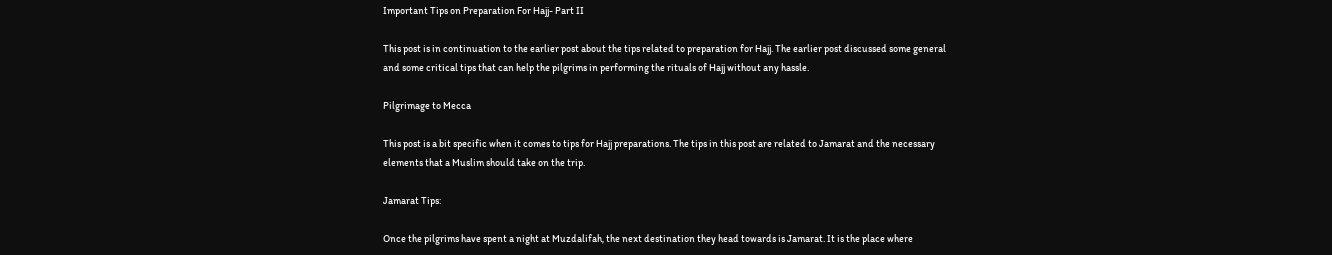Important Tips on Preparation For Hajj- Part II

This post is in continuation to the earlier post about the tips related to preparation for Hajj. The earlier post discussed some general and some critical tips that can help the pilgrims in performing the rituals of Hajj without any hassle.

Pilgrimage to Mecca

This post is a bit specific when it comes to tips for Hajj preparations. The tips in this post are related to Jamarat and the necessary elements that a Muslim should take on the trip.

Jamarat Tips:

Once the pilgrims have spent a night at Muzdalifah, the next destination they head towards is Jamarat. It is the place where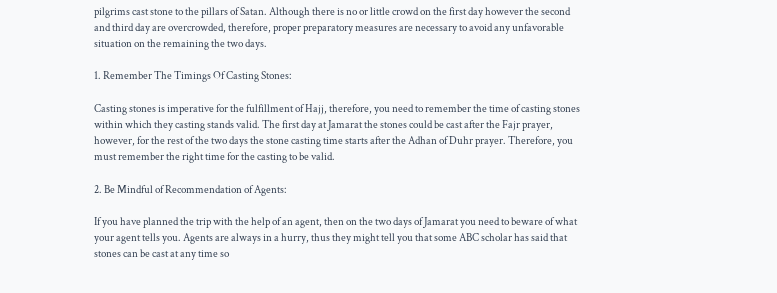pilgrims cast stone to the pillars of Satan. Although there is no or little crowd on the first day however the second and third day are overcrowded, therefore, proper preparatory measures are necessary to avoid any unfavorable situation on the remaining the two days.

1. Remember The Timings Of Casting Stones:

Casting stones is imperative for the fulfillment of Hajj, therefore, you need to remember the time of casting stones within which they casting stands valid. The first day at Jamarat the stones could be cast after the Fajr prayer, however, for the rest of the two days the stone casting time starts after the Adhan of Duhr prayer. Therefore, you must remember the right time for the casting to be valid.

2. Be Mindful of Recommendation of Agents:

If you have planned the trip with the help of an agent, then on the two days of Jamarat you need to beware of what your agent tells you. Agents are always in a hurry, thus they might tell you that some ABC scholar has said that stones can be cast at any time so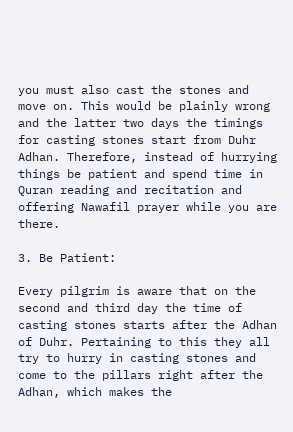you must also cast the stones and move on. This would be plainly wrong and the latter two days the timings for casting stones start from Duhr Adhan. Therefore, instead of hurrying things be patient and spend time in Quran reading and recitation and offering Nawafil prayer while you are there.

3. Be Patient:

Every pilgrim is aware that on the second and third day the time of casting stones starts after the Adhan of Duhr. Pertaining to this they all try to hurry in casting stones and come to the pillars right after the Adhan, which makes the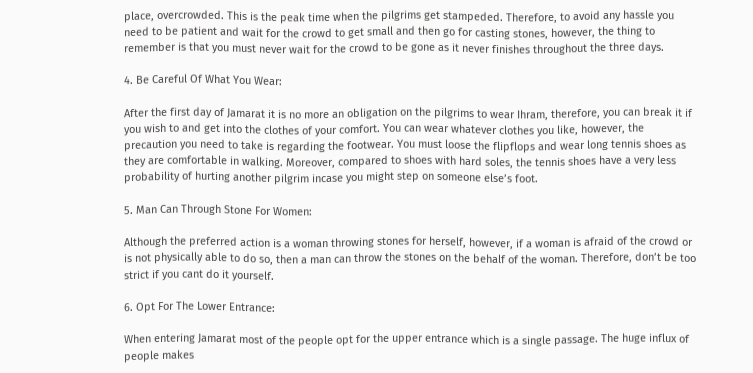place, overcrowded. This is the peak time when the pilgrims get stampeded. Therefore, to avoid any hassle you need to be patient and wait for the crowd to get small and then go for casting stones, however, the thing to remember is that you must never wait for the crowd to be gone as it never finishes throughout the three days.

4. Be Careful Of What You Wear:

After the first day of Jamarat it is no more an obligation on the pilgrims to wear Ihram, therefore, you can break it if you wish to and get into the clothes of your comfort. You can wear whatever clothes you like, however, the precaution you need to take is regarding the footwear. You must loose the flipflops and wear long tennis shoes as they are comfortable in walking. Moreover, compared to shoes with hard soles, the tennis shoes have a very less probability of hurting another pilgrim incase you might step on someone else’s foot.

5. Man Can Through Stone For Women:

Although the preferred action is a woman throwing stones for herself, however, if a woman is afraid of the crowd or is not physically able to do so, then a man can throw the stones on the behalf of the woman. Therefore, don’t be too strict if you cant do it yourself.

6. Opt For The Lower Entrance:

When entering Jamarat most of the people opt for the upper entrance which is a single passage. The huge influx of people makes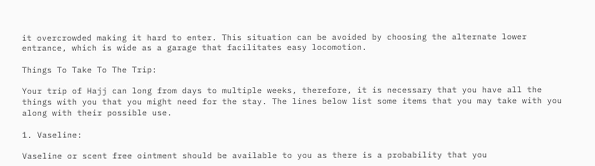it overcrowded making it hard to enter. This situation can be avoided by choosing the alternate lower entrance, which is wide as a garage that facilitates easy locomotion.

Things To Take To The Trip:

Your trip of Hajj can long from days to multiple weeks, therefore, it is necessary that you have all the things with you that you might need for the stay. The lines below list some items that you may take with you along with their possible use.

1. Vaseline:

Vaseline or scent free ointment should be available to you as there is a probability that you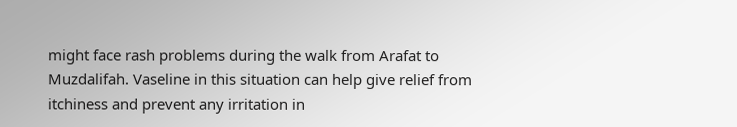might face rash problems during the walk from Arafat to Muzdalifah. Vaseline in this situation can help give relief from itchiness and prevent any irritation in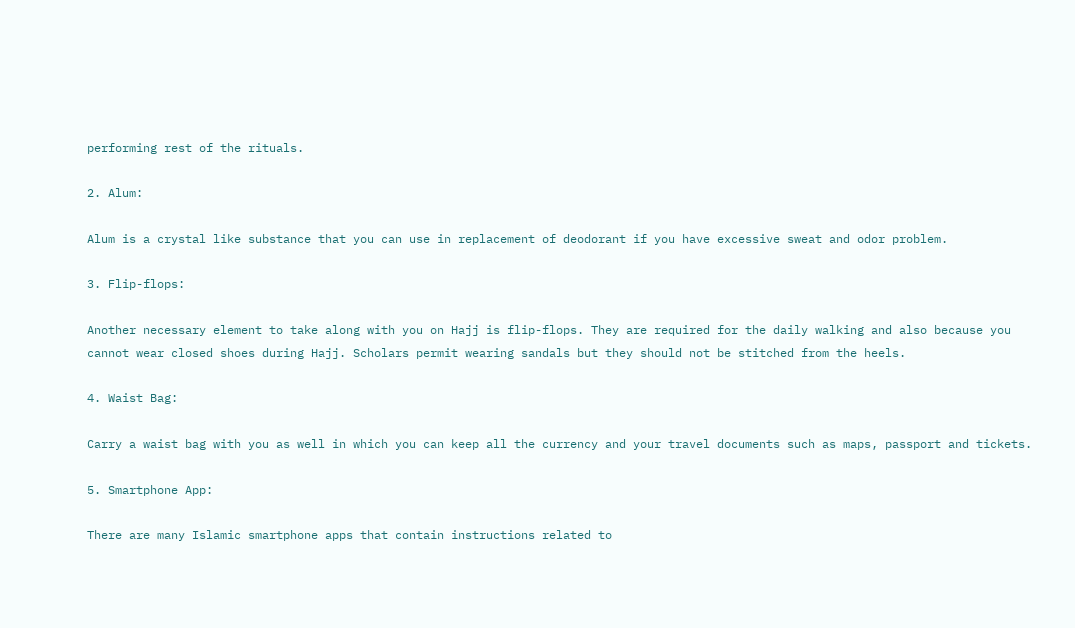performing rest of the rituals.

2. Alum:

Alum is a crystal like substance that you can use in replacement of deodorant if you have excessive sweat and odor problem.

3. Flip-flops:

Another necessary element to take along with you on Hajj is flip-flops. They are required for the daily walking and also because you cannot wear closed shoes during Hajj. Scholars permit wearing sandals but they should not be stitched from the heels.

4. Waist Bag:

Carry a waist bag with you as well in which you can keep all the currency and your travel documents such as maps, passport and tickets.

5. Smartphone App:

There are many Islamic smartphone apps that contain instructions related to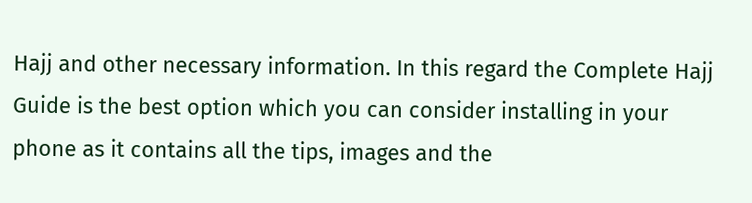Hajj and other necessary information. In this regard the Complete Hajj Guide is the best option which you can consider installing in your phone as it contains all the tips, images and the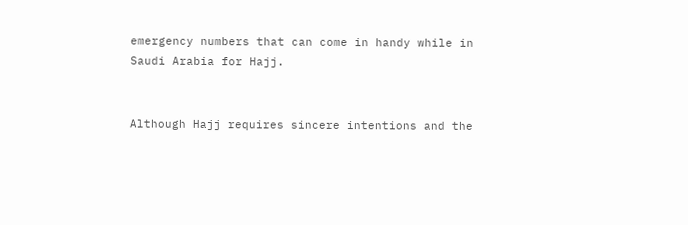emergency numbers that can come in handy while in Saudi Arabia for Hajj.


Although Hajj requires sincere intentions and the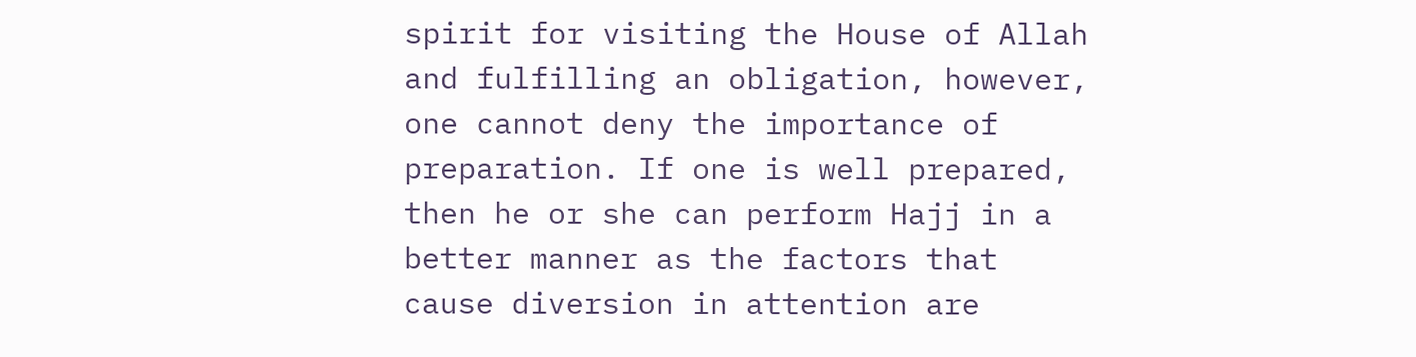spirit for visiting the House of Allah and fulfilling an obligation, however, one cannot deny the importance of preparation. If one is well prepared, then he or she can perform Hajj in a better manner as the factors that cause diversion in attention are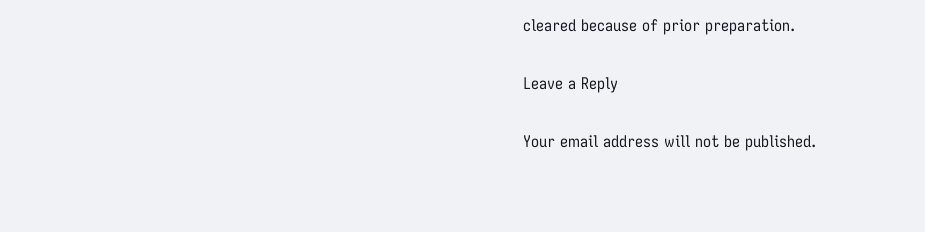cleared because of prior preparation.

Leave a Reply

Your email address will not be published.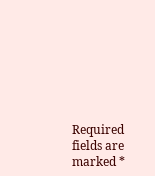Required fields are marked *